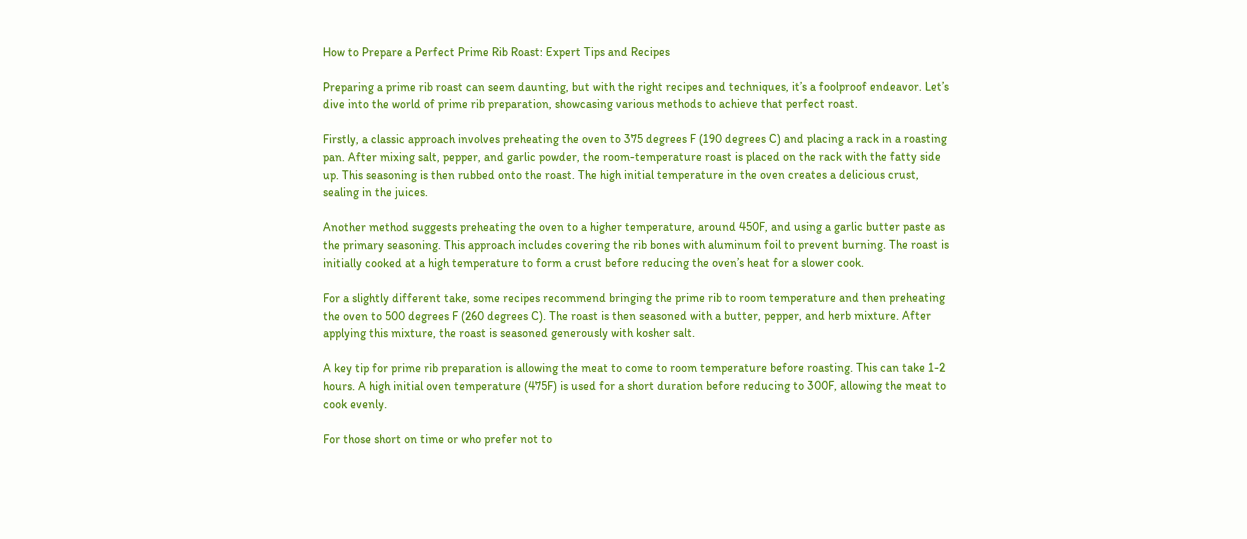How to Prepare a Perfect Prime Rib Roast: Expert Tips and Recipes

Preparing a prime rib roast can seem daunting, but with the right recipes and techniques, it’s a foolproof endeavor. Let’s dive into the world of prime rib preparation, showcasing various methods to achieve that perfect roast.

Firstly, a classic approach involves preheating the oven to 375 degrees F (190 degrees C) and placing a rack in a roasting pan. After mixing salt, pepper, and garlic powder, the room-temperature roast is placed on the rack with the fatty side up. This seasoning is then rubbed onto the roast. The high initial temperature in the oven creates a delicious crust, sealing in the juices.

Another method suggests preheating the oven to a higher temperature, around 450F, and using a garlic butter paste as the primary seasoning. This approach includes covering the rib bones with aluminum foil to prevent burning. The roast is initially cooked at a high temperature to form a crust before reducing the oven’s heat for a slower cook.

For a slightly different take, some recipes recommend bringing the prime rib to room temperature and then preheating the oven to 500 degrees F (260 degrees C). The roast is then seasoned with a butter, pepper, and herb mixture. After applying this mixture, the roast is seasoned generously with kosher salt.

A key tip for prime rib preparation is allowing the meat to come to room temperature before roasting. This can take 1-2 hours. A high initial oven temperature (475F) is used for a short duration before reducing to 300F, allowing the meat to cook evenly.

For those short on time or who prefer not to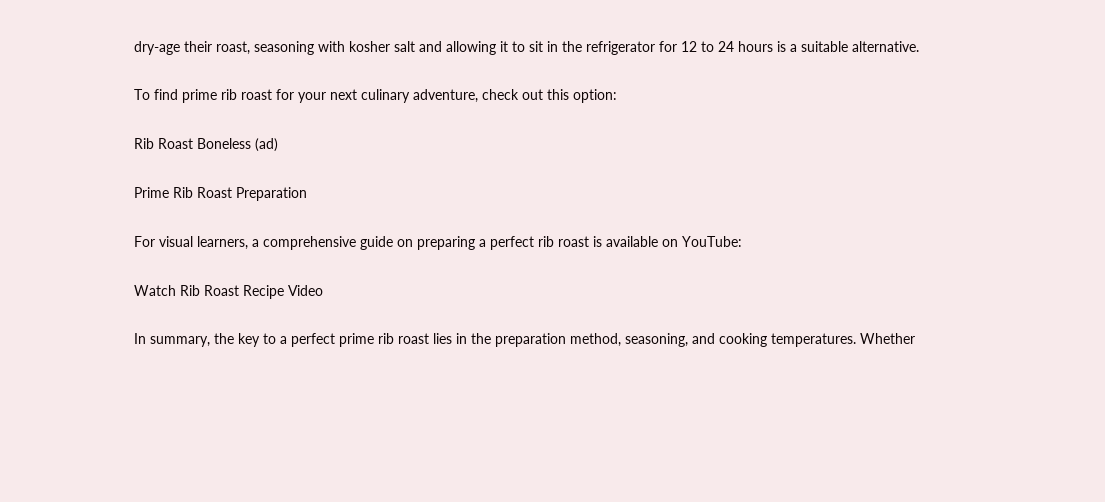dry-age their roast, seasoning with kosher salt and allowing it to sit in the refrigerator for 12 to 24 hours is a suitable alternative.

To find prime rib roast for your next culinary adventure, check out this option:

Rib Roast Boneless (ad)

Prime Rib Roast Preparation

For visual learners, a comprehensive guide on preparing a perfect rib roast is available on YouTube:

Watch Rib Roast Recipe Video

In summary, the key to a perfect prime rib roast lies in the preparation method, seasoning, and cooking temperatures. Whether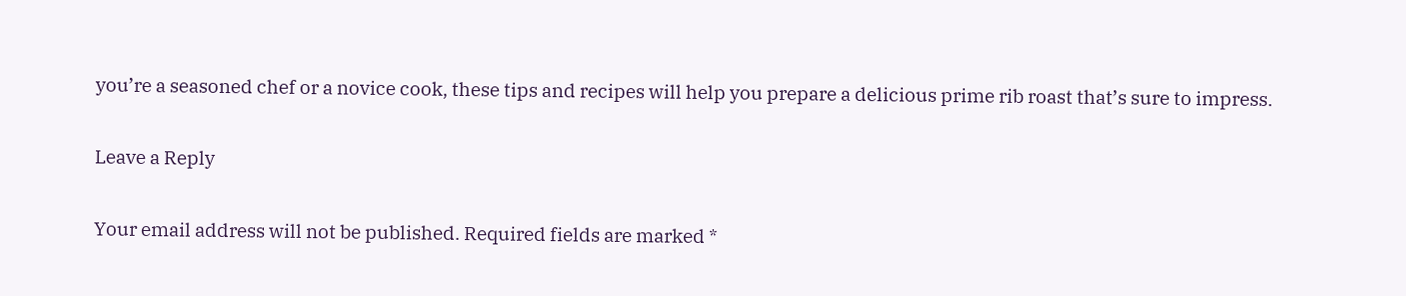you’re a seasoned chef or a novice cook, these tips and recipes will help you prepare a delicious prime rib roast that’s sure to impress.

Leave a Reply

Your email address will not be published. Required fields are marked *